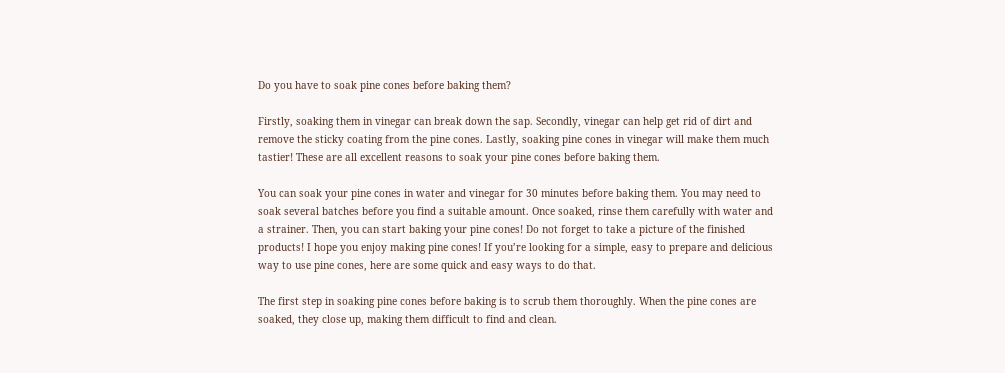Do you have to soak pine cones before baking them?

Firstly, soaking them in vinegar can break down the sap. Secondly, vinegar can help get rid of dirt and remove the sticky coating from the pine cones. Lastly, soaking pine cones in vinegar will make them much tastier! These are all excellent reasons to soak your pine cones before baking them.

You can soak your pine cones in water and vinegar for 30 minutes before baking them. You may need to soak several batches before you find a suitable amount. Once soaked, rinse them carefully with water and a strainer. Then, you can start baking your pine cones! Do not forget to take a picture of the finished products! I hope you enjoy making pine cones! If you’re looking for a simple, easy to prepare and delicious way to use pine cones, here are some quick and easy ways to do that.

The first step in soaking pine cones before baking is to scrub them thoroughly. When the pine cones are soaked, they close up, making them difficult to find and clean.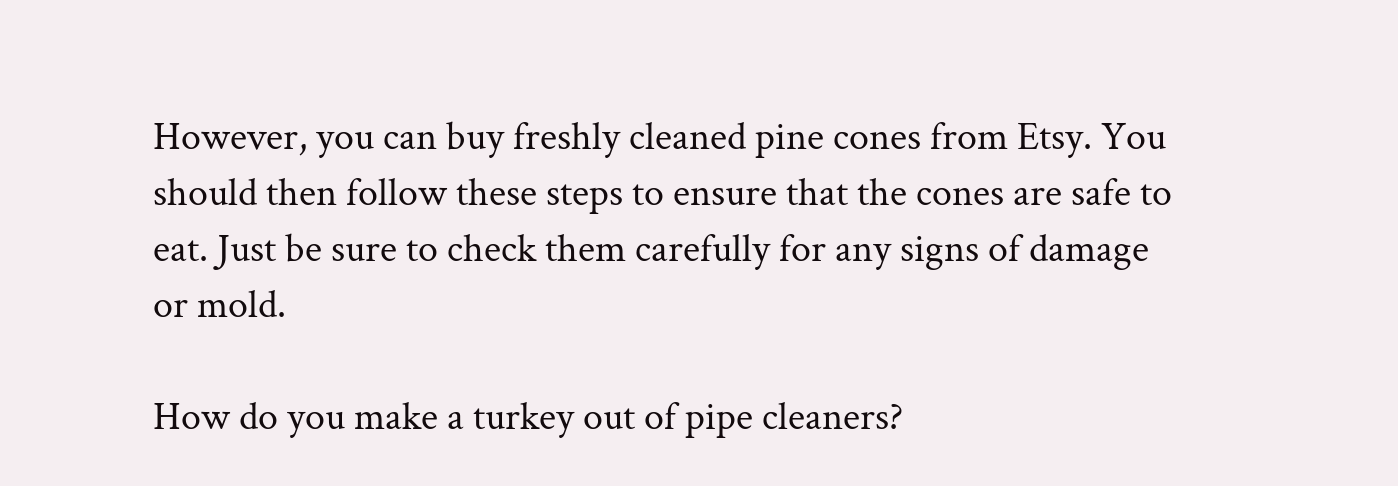However, you can buy freshly cleaned pine cones from Etsy. You should then follow these steps to ensure that the cones are safe to eat. Just be sure to check them carefully for any signs of damage or mold.

How do you make a turkey out of pipe cleaners?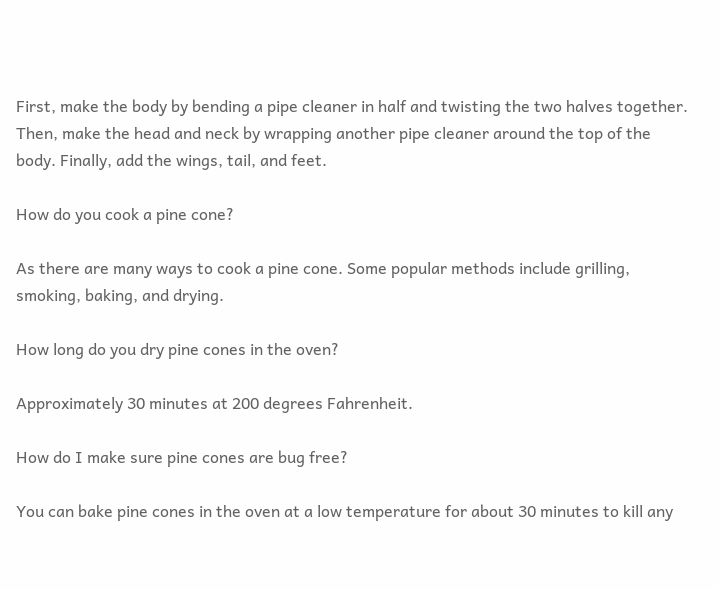First, make the body by bending a pipe cleaner in half and twisting the two halves together. Then, make the head and neck by wrapping another pipe cleaner around the top of the body. Finally, add the wings, tail, and feet.

How do you cook a pine cone?

As there are many ways to cook a pine cone. Some popular methods include grilling, smoking, baking, and drying.

How long do you dry pine cones in the oven?

Approximately 30 minutes at 200 degrees Fahrenheit.

How do I make sure pine cones are bug free?

You can bake pine cones in the oven at a low temperature for about 30 minutes to kill any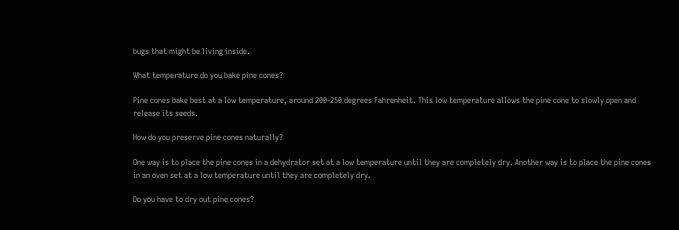bugs that might be living inside.

What temperature do you bake pine cones?

Pine cones bake best at a low temperature, around 200-250 degrees Fahrenheit. This low temperature allows the pine cone to slowly open and release its seeds.

How do you preserve pine cones naturally?

One way is to place the pine cones in a dehydrator set at a low temperature until they are completely dry. Another way is to place the pine cones in an oven set at a low temperature until they are completely dry.

Do you have to dry out pine cones?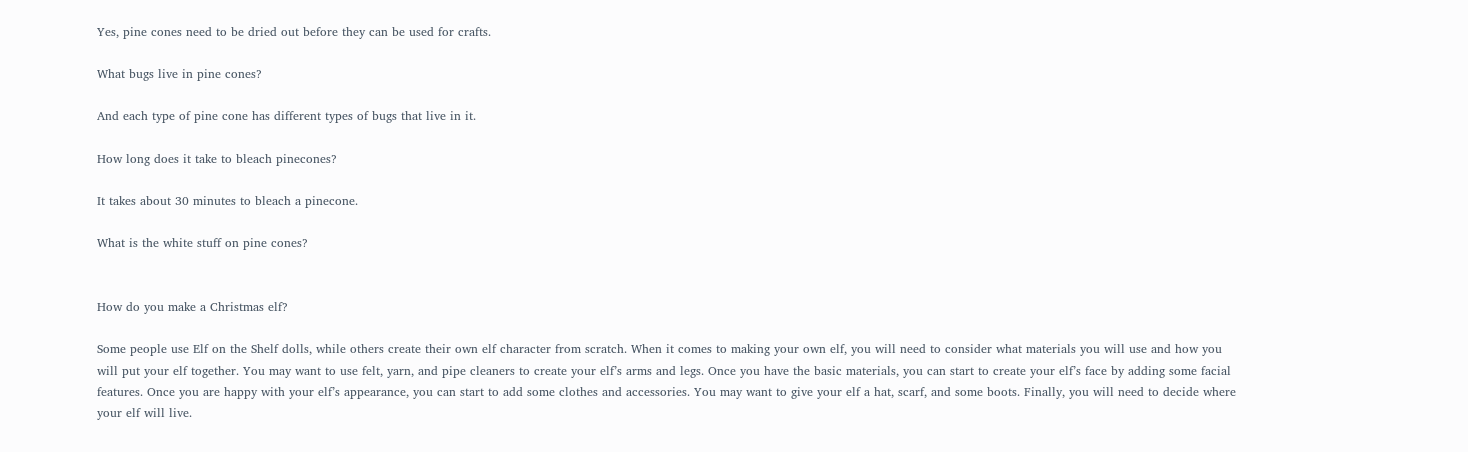Yes, pine cones need to be dried out before they can be used for crafts.

What bugs live in pine cones?

And each type of pine cone has different types of bugs that live in it.

How long does it take to bleach pinecones?

It takes about 30 minutes to bleach a pinecone.

What is the white stuff on pine cones?


How do you make a Christmas elf?

Some people use Elf on the Shelf dolls, while others create their own elf character from scratch. When it comes to making your own elf, you will need to consider what materials you will use and how you will put your elf together. You may want to use felt, yarn, and pipe cleaners to create your elf’s arms and legs. Once you have the basic materials, you can start to create your elf’s face by adding some facial features. Once you are happy with your elf’s appearance, you can start to add some clothes and accessories. You may want to give your elf a hat, scarf, and some boots. Finally, you will need to decide where your elf will live.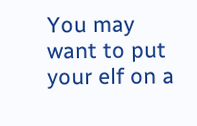You may want to put your elf on a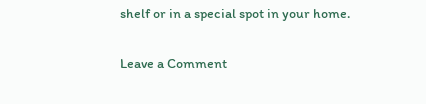shelf or in a special spot in your home.

Leave a Comment